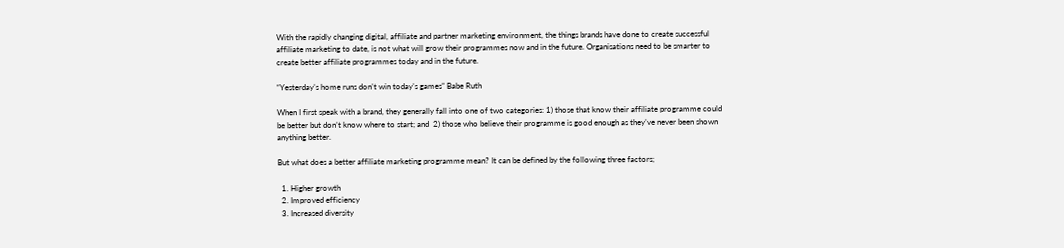With the rapidly changing digital, affiliate and partner marketing environment, the things brands have done to create successful affiliate marketing to date, is not what will grow their programmes now and in the future. Organisations need to be smarter to create better affiliate programmes today and in the future.

“Yesterday’s home runs don’t win today’s games” Babe Ruth

When I first speak with a brand, they generally fall into one of two categories: 1) those that know their affiliate programme could be better but don’t know where to start; and  2) those who believe their programme is good enough as they’ve never been shown anything better.

But what does a better affiliate marketing programme mean? It can be defined by the following three factors;

  1. Higher growth
  2. Improved efficiency
  3. Increased diversity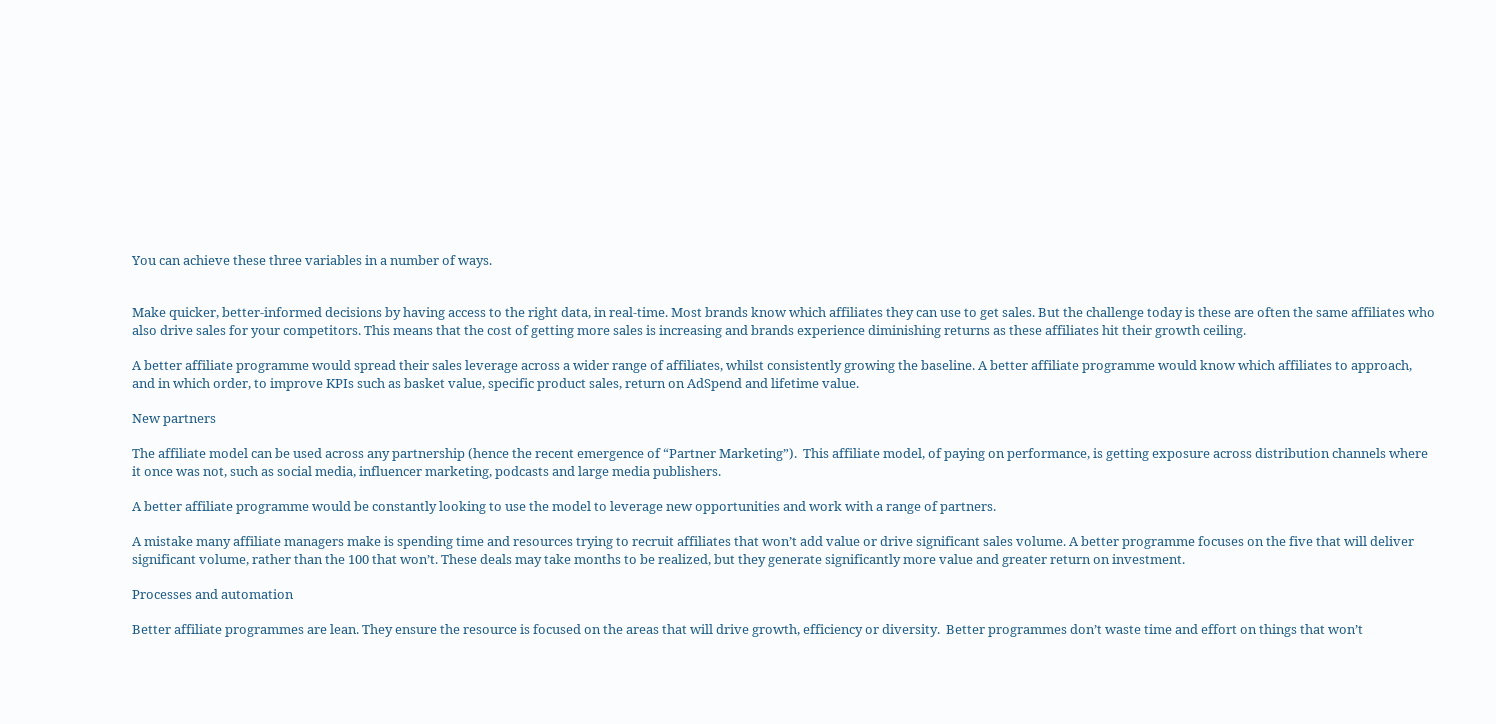You can achieve these three variables in a number of ways.


Make quicker, better-informed decisions by having access to the right data, in real-time. Most brands know which affiliates they can use to get sales. But the challenge today is these are often the same affiliates who also drive sales for your competitors. This means that the cost of getting more sales is increasing and brands experience diminishing returns as these affiliates hit their growth ceiling.

A better affiliate programme would spread their sales leverage across a wider range of affiliates, whilst consistently growing the baseline. A better affiliate programme would know which affiliates to approach, and in which order, to improve KPIs such as basket value, specific product sales, return on AdSpend and lifetime value.

New partners

The affiliate model can be used across any partnership (hence the recent emergence of “Partner Marketing”).  This affiliate model, of paying on performance, is getting exposure across distribution channels where it once was not, such as social media, influencer marketing, podcasts and large media publishers.

A better affiliate programme would be constantly looking to use the model to leverage new opportunities and work with a range of partners.

A mistake many affiliate managers make is spending time and resources trying to recruit affiliates that won’t add value or drive significant sales volume. A better programme focuses on the five that will deliver significant volume, rather than the 100 that won’t. These deals may take months to be realized, but they generate significantly more value and greater return on investment.

Processes and automation

Better affiliate programmes are lean. They ensure the resource is focused on the areas that will drive growth, efficiency or diversity.  Better programmes don’t waste time and effort on things that won’t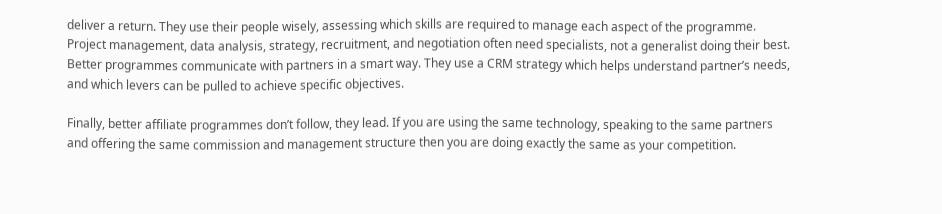deliver a return. They use their people wisely, assessing which skills are required to manage each aspect of the programme. Project management, data analysis, strategy, recruitment, and negotiation often need specialists, not a generalist doing their best. Better programmes communicate with partners in a smart way. They use a CRM strategy which helps understand partner’s needs, and which levers can be pulled to achieve specific objectives.

Finally, better affiliate programmes don’t follow, they lead. If you are using the same technology, speaking to the same partners and offering the same commission and management structure then you are doing exactly the same as your competition.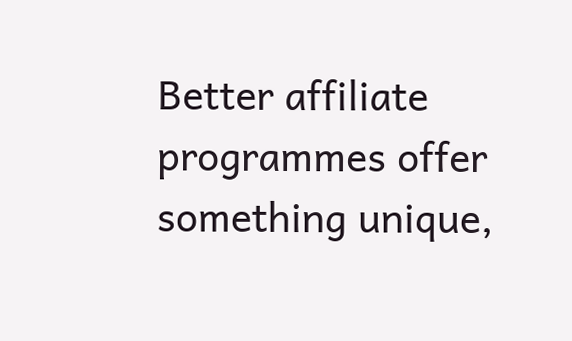Better affiliate programmes offer something unique,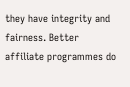they have integrity and fairness. Better affiliate programmes do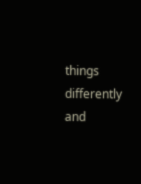things differently and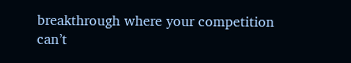breakthrough where your competition can’t